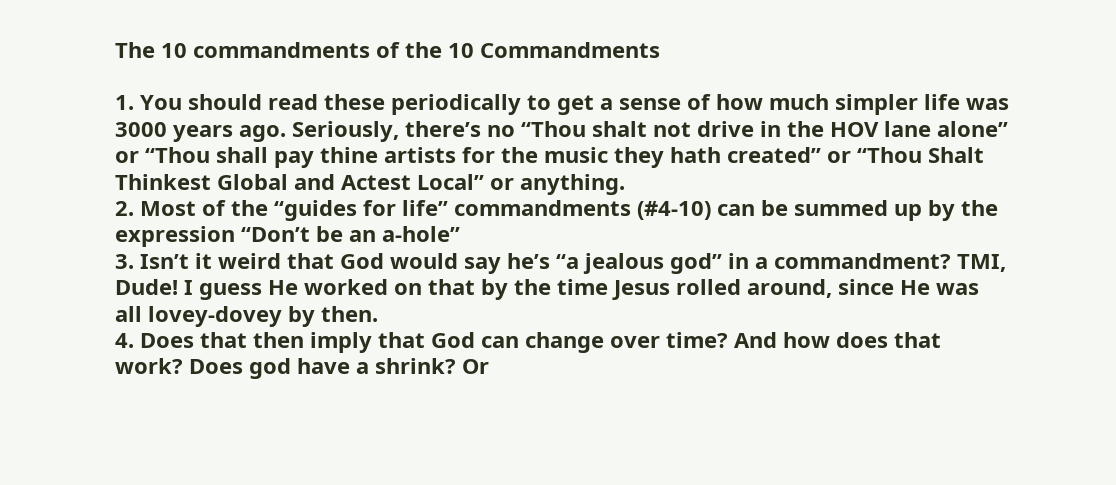The 10 commandments of the 10 Commandments

1. You should read these periodically to get a sense of how much simpler life was 3000 years ago. Seriously, there’s no “Thou shalt not drive in the HOV lane alone” or “Thou shall pay thine artists for the music they hath created” or “Thou Shalt Thinkest Global and Actest Local” or anything.
2. Most of the “guides for life” commandments (#4-10) can be summed up by the expression “Don’t be an a-hole”
3. Isn’t it weird that God would say he’s “a jealous god” in a commandment? TMI, Dude! I guess He worked on that by the time Jesus rolled around, since He was all lovey-dovey by then.
4. Does that then imply that God can change over time? And how does that work? Does god have a shrink? Or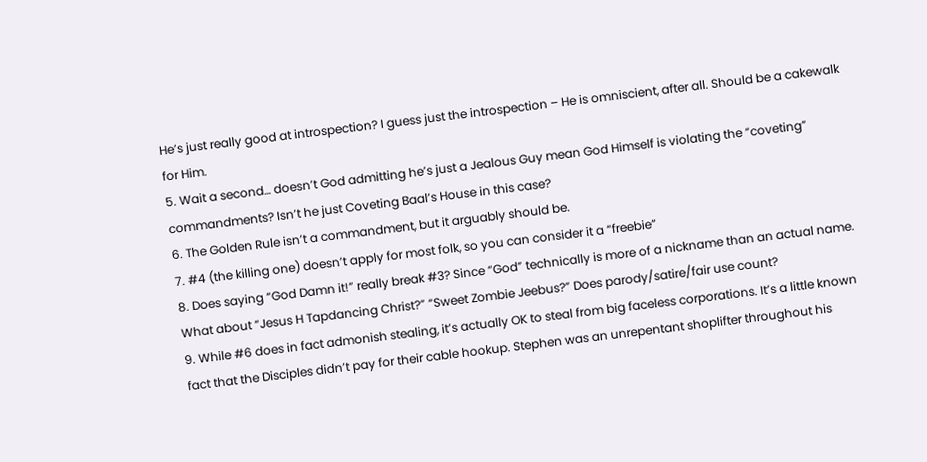He’s just really good at introspection? I guess just the introspection – He is omniscient, after all. Should be a cakewalk for Him.
5. Wait a second… doesn’t God admitting he’s just a Jealous Guy mean God Himself is violating the “coveting” commandments? Isn’t he just Coveting Baal’s House in this case?
6. The Golden Rule isn’t a commandment, but it arguably should be.
7. #4 (the killing one) doesn’t apply for most folk, so you can consider it a “freebie”
8. Does saying “God Damn it!” really break #3? Since “God” technically is more of a nickname than an actual name. What about “Jesus H Tapdancing Christ?” “Sweet Zombie Jeebus?” Does parody/satire/fair use count?
9. While #6 does in fact admonish stealing, it’s actually OK to steal from big faceless corporations. It’s a little known fact that the Disciples didn’t pay for their cable hookup. Stephen was an unrepentant shoplifter throughout his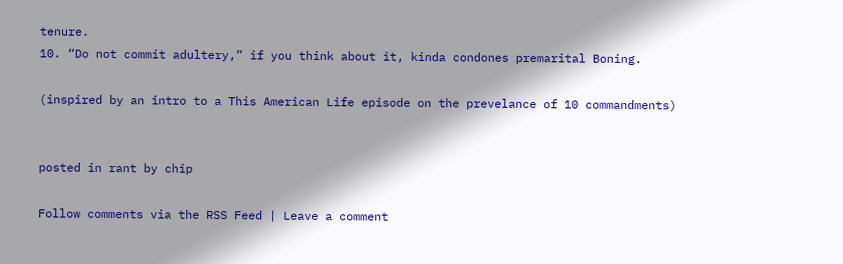tenure.
10. “Do not commit adultery,” if you think about it, kinda condones premarital Boning.

(inspired by an intro to a This American Life episode on the prevelance of 10 commandments)


posted in rant by chip

Follow comments via the RSS Feed | Leave a comment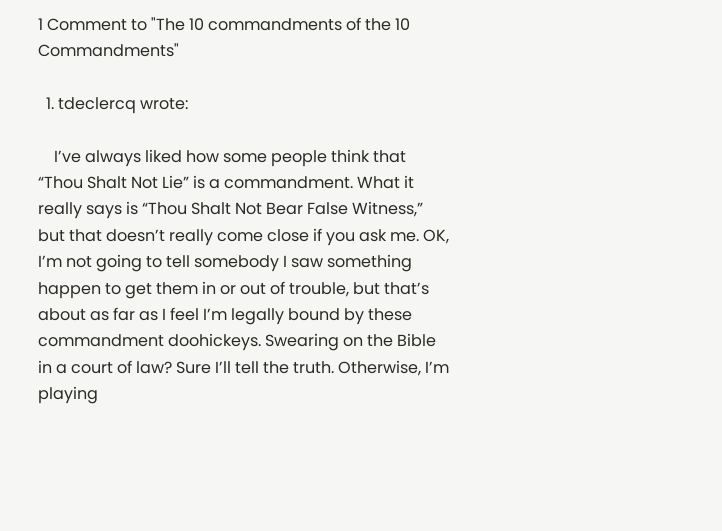1 Comment to "The 10 commandments of the 10 Commandments"

  1. tdeclercq wrote:

    I’ve always liked how some people think that “Thou Shalt Not Lie” is a commandment. What it really says is “Thou Shalt Not Bear False Witness,” but that doesn’t really come close if you ask me. OK, I’m not going to tell somebody I saw something happen to get them in or out of trouble, but that’s about as far as I feel I’m legally bound by these commandment doohickeys. Swearing on the Bible in a court of law? Sure I’ll tell the truth. Otherwise, I’m playing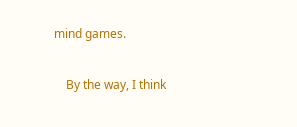mind games.

    By the way, I think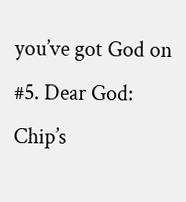you’ve got God on #5. Dear God: Chip’s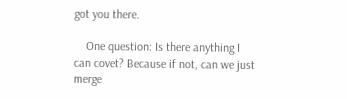got you there.

    One question: Is there anything I can covet? Because if not, can we just merge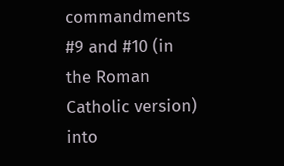commandments #9 and #10 (in the Roman Catholic version) into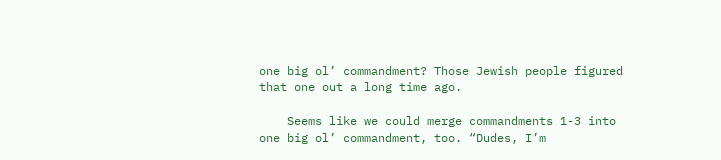one big ol’ commandment? Those Jewish people figured that one out a long time ago.

    Seems like we could merge commandments 1-3 into one big ol’ commandment, too. “Dudes, I’m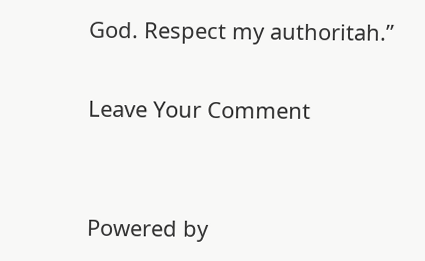God. Respect my authoritah.”

Leave Your Comment


Powered by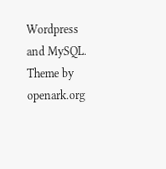Wordpress and MySQL. Theme by openark.org